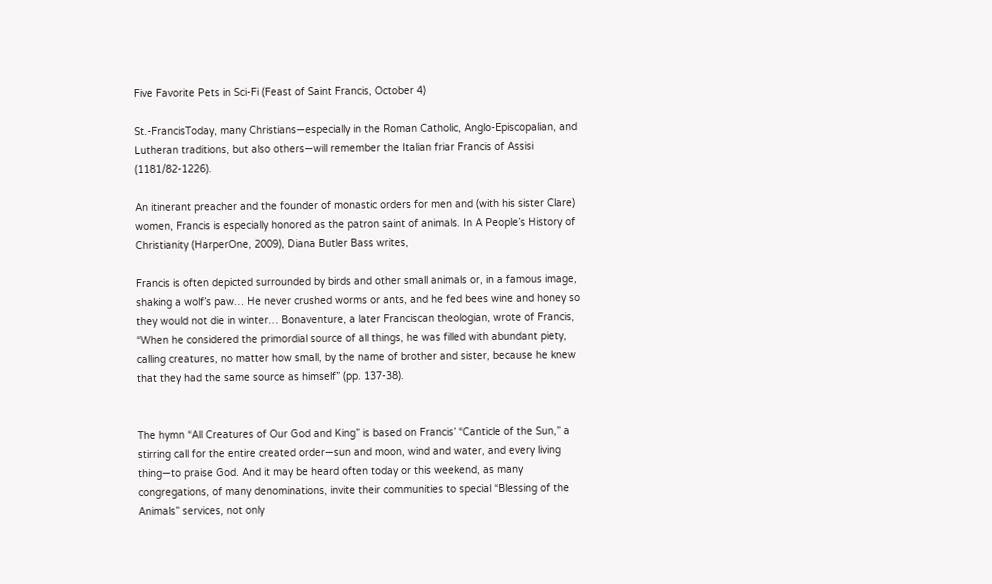Five Favorite Pets in Sci-Fi (Feast of Saint Francis, October 4)

St.-FrancisToday, many Christians—especially in the Roman Catholic, Anglo-Episcopalian, and Lutheran traditions, but also others—will remember the Italian friar Francis of Assisi (1181/82-1226).

An itinerant preacher and the founder of monastic orders for men and (with his sister Clare) women, Francis is especially honored as the patron saint of animals. In A People’s History of Christianity (HarperOne, 2009), Diana Butler Bass writes,

Francis is often depicted surrounded by birds and other small animals or, in a famous image, shaking a wolf’s paw… He never crushed worms or ants, and he fed bees wine and honey so they would not die in winter… Bonaventure, a later Franciscan theologian, wrote of Francis, “When he considered the primordial source of all things, he was filled with abundant piety, calling creatures, no matter how small, by the name of brother and sister, because he knew that they had the same source as himself” (pp. 137-38).


The hymn “All Creatures of Our God and King” is based on Francis’ “Canticle of the Sun,” a stirring call for the entire created order—sun and moon, wind and water, and every living thing—to praise God. And it may be heard often today or this weekend, as many congregations, of many denominations, invite their communities to special “Blessing of the Animals” services, not only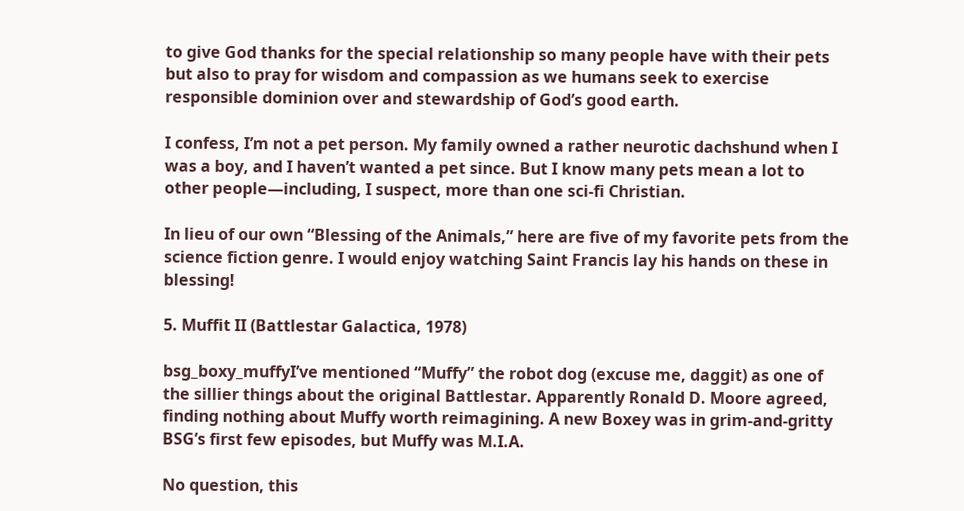to give God thanks for the special relationship so many people have with their pets but also to pray for wisdom and compassion as we humans seek to exercise responsible dominion over and stewardship of God’s good earth.

I confess, I’m not a pet person. My family owned a rather neurotic dachshund when I was a boy, and I haven’t wanted a pet since. But I know many pets mean a lot to other people—including, I suspect, more than one sci-fi Christian.

In lieu of our own “Blessing of the Animals,” here are five of my favorite pets from the science fiction genre. I would enjoy watching Saint Francis lay his hands on these in blessing!

5. Muffit II (Battlestar Galactica, 1978)

bsg_boxy_muffyI’ve mentioned “Muffy” the robot dog (excuse me, daggit) as one of the sillier things about the original Battlestar. Apparently Ronald D. Moore agreed, finding nothing about Muffy worth reimagining. A new Boxey was in grim-and-gritty BSG’s first few episodes, but Muffy was M.I.A.

No question, this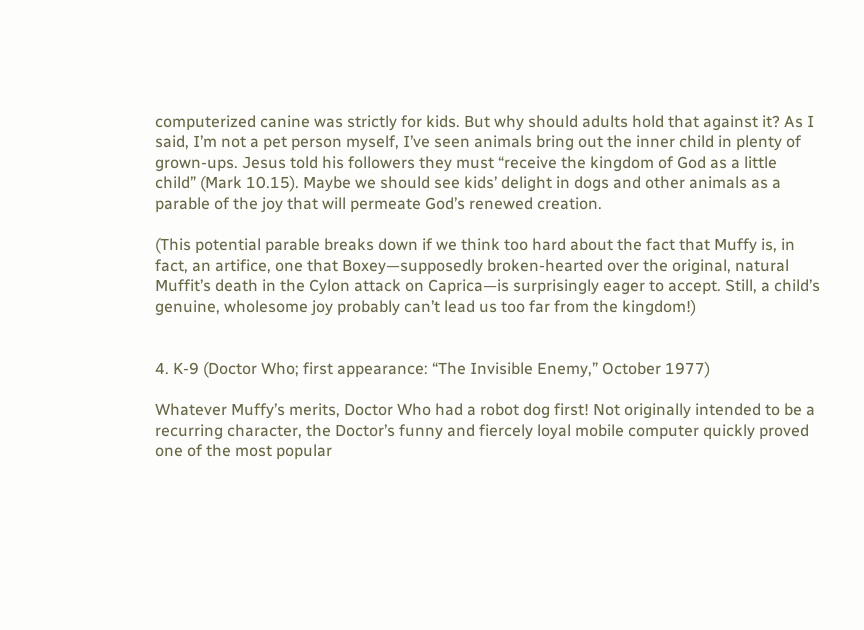computerized canine was strictly for kids. But why should adults hold that against it? As I said, I’m not a pet person myself, I’ve seen animals bring out the inner child in plenty of grown-ups. Jesus told his followers they must “receive the kingdom of God as a little child” (Mark 10.15). Maybe we should see kids’ delight in dogs and other animals as a parable of the joy that will permeate God’s renewed creation.

(This potential parable breaks down if we think too hard about the fact that Muffy is, in fact, an artifice, one that Boxey—supposedly broken-hearted over the original, natural Muffit’s death in the Cylon attack on Caprica—is surprisingly eager to accept. Still, a child’s genuine, wholesome joy probably can’t lead us too far from the kingdom!)


4. K-9 (Doctor Who; first appearance: “The Invisible Enemy,” October 1977)

Whatever Muffy’s merits, Doctor Who had a robot dog first! Not originally intended to be a recurring character, the Doctor’s funny and fiercely loyal mobile computer quickly proved one of the most popular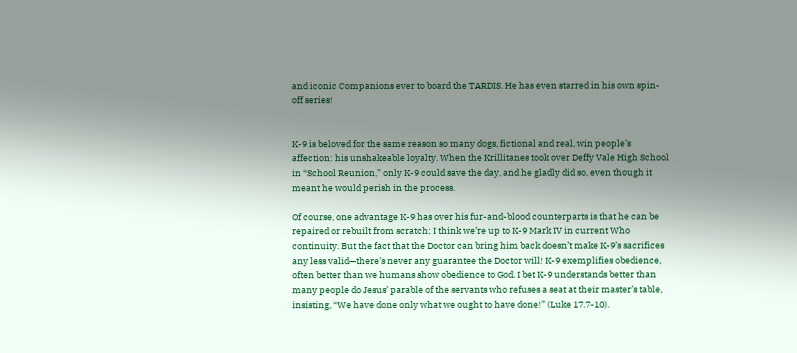and iconic Companions ever to board the TARDIS. He has even starred in his own spin-off series!


K-9 is beloved for the same reason so many dogs, fictional and real, win people’s affection: his unshakeable loyalty. When the Krillitanes took over Deffy Vale High School in “School Reunion,” only K-9 could save the day, and he gladly did so, even though it meant he would perish in the process.

Of course, one advantage K-9 has over his fur-and-blood counterparts is that he can be repaired or rebuilt from scratch; I think we’re up to K-9 Mark IV in current Who continuity. But the fact that the Doctor can bring him back doesn’t make K-9’s sacrifices any less valid—there’s never any guarantee the Doctor will! K-9 exemplifies obedience, often better than we humans show obedience to God. I bet K-9 understands better than many people do Jesus’ parable of the servants who refuses a seat at their master’s table, insisting, “We have done only what we ought to have done!” (Luke 17.7-10).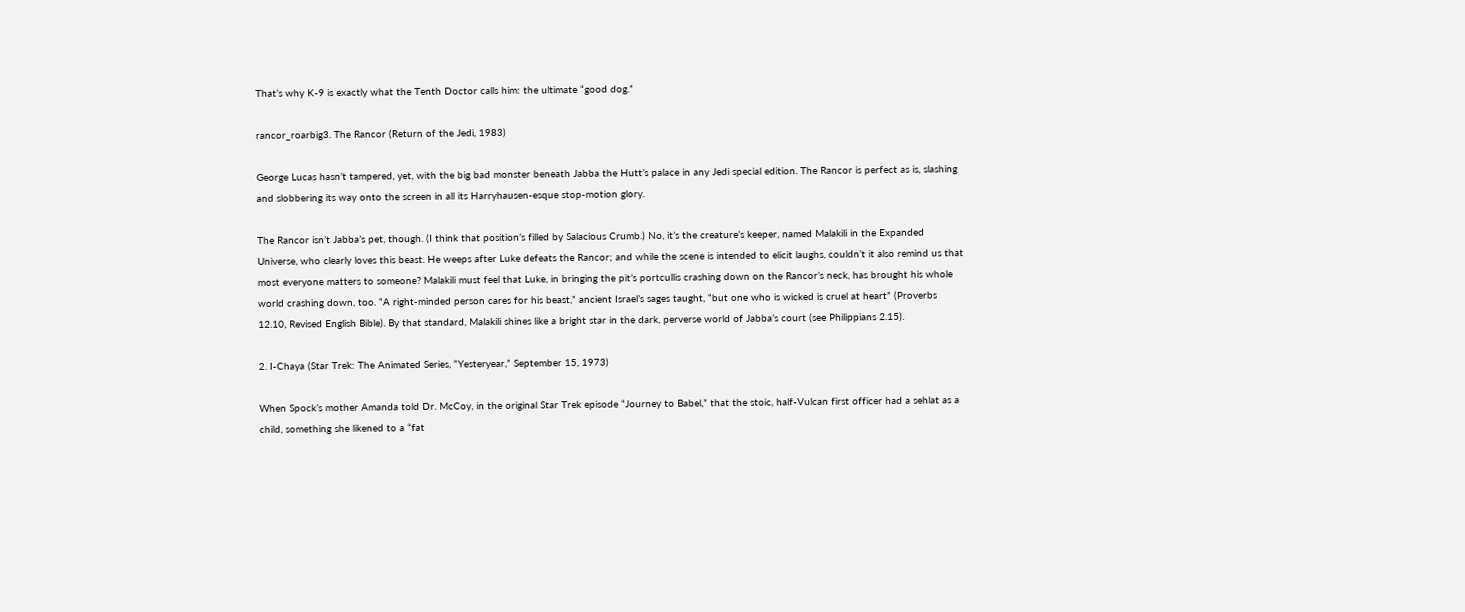That’s why K-9 is exactly what the Tenth Doctor calls him: the ultimate “good dog.”

rancor_roarbig3. The Rancor (Return of the Jedi, 1983)

George Lucas hasn’t tampered, yet, with the big bad monster beneath Jabba the Hutt’s palace in any Jedi special edition. The Rancor is perfect as is, slashing and slobbering its way onto the screen in all its Harryhausen-esque stop-motion glory.

The Rancor isn’t Jabba’s pet, though. (I think that position’s filled by Salacious Crumb.) No, it’s the creature’s keeper, named Malakili in the Expanded Universe, who clearly loves this beast. He weeps after Luke defeats the Rancor; and while the scene is intended to elicit laughs, couldn’t it also remind us that most everyone matters to someone? Malakili must feel that Luke, in bringing the pit’s portcullis crashing down on the Rancor’s neck, has brought his whole world crashing down, too. “A right-minded person cares for his beast,” ancient Israel’s sages taught, “but one who is wicked is cruel at heart” (Proverbs 12.10, Revised English Bible). By that standard, Malakili shines like a bright star in the dark, perverse world of Jabba’s court (see Philippians 2.15).

2. I-Chaya (Star Trek: The Animated Series, “Yesteryear,” September 15, 1973)

When Spock’s mother Amanda told Dr. McCoy, in the original Star Trek episode “Journey to Babel,” that the stoic, half-Vulcan first officer had a sehlat as a child, something she likened to a “fat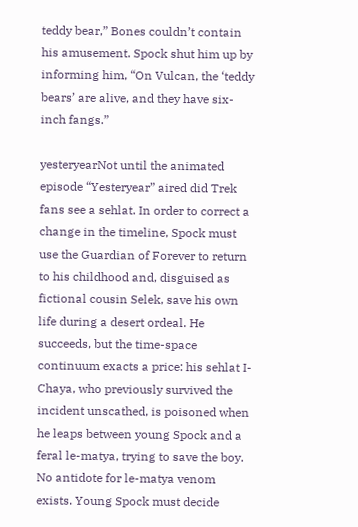teddy bear,” Bones couldn’t contain his amusement. Spock shut him up by informing him, “On Vulcan, the ‘teddy bears’ are alive, and they have six-inch fangs.”

yesteryearNot until the animated episode “Yesteryear” aired did Trek fans see a sehlat. In order to correct a change in the timeline, Spock must use the Guardian of Forever to return to his childhood and, disguised as fictional cousin Selek, save his own life during a desert ordeal. He succeeds, but the time-space continuum exacts a price: his sehlat I-Chaya, who previously survived the incident unscathed, is poisoned when he leaps between young Spock and a feral le-matya, trying to save the boy. No antidote for le-matya venom exists. Young Spock must decide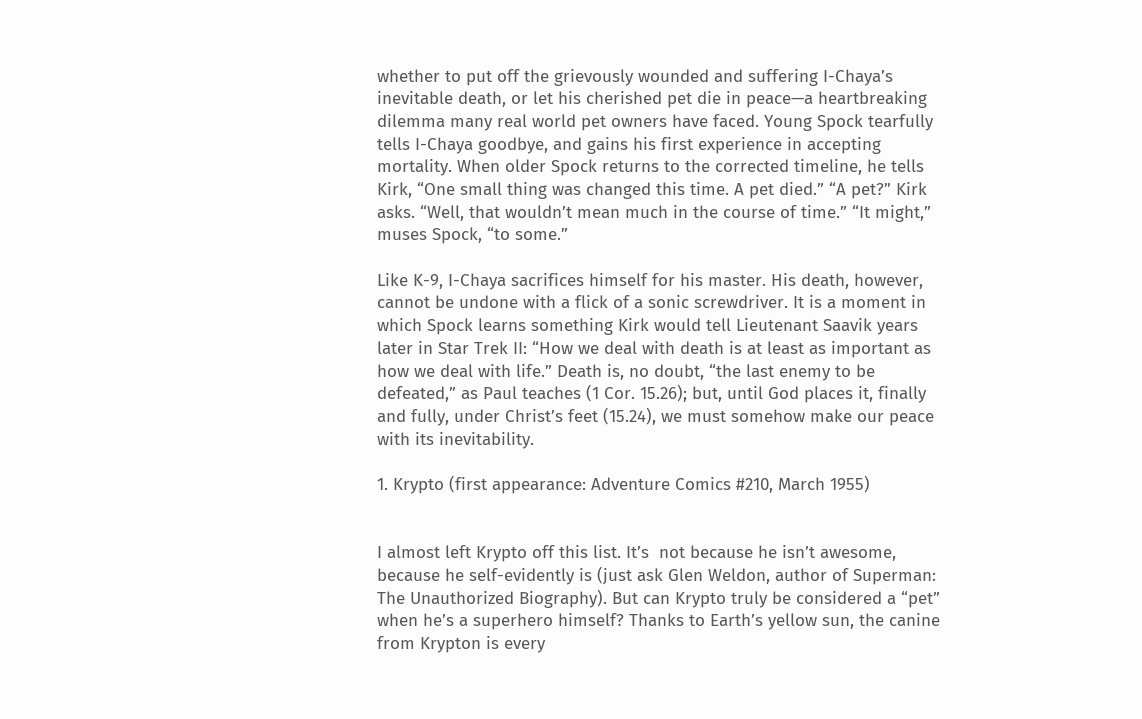whether to put off the grievously wounded and suffering I-Chaya’s inevitable death, or let his cherished pet die in peace—a heartbreaking dilemma many real world pet owners have faced. Young Spock tearfully tells I-Chaya goodbye, and gains his first experience in accepting mortality. When older Spock returns to the corrected timeline, he tells Kirk, “One small thing was changed this time. A pet died.” “A pet?” Kirk asks. “Well, that wouldn’t mean much in the course of time.” “It might,” muses Spock, “to some.”

Like K-9, I-Chaya sacrifices himself for his master. His death, however, cannot be undone with a flick of a sonic screwdriver. It is a moment in which Spock learns something Kirk would tell Lieutenant Saavik years later in Star Trek II: “How we deal with death is at least as important as how we deal with life.” Death is, no doubt, “the last enemy to be defeated,” as Paul teaches (1 Cor. 15.26); but, until God places it, finally and fully, under Christ’s feet (15.24), we must somehow make our peace with its inevitability.

1. Krypto (first appearance: Adventure Comics #210, March 1955)


I almost left Krypto off this list. It’s  not because he isn’t awesome, because he self-evidently is (just ask Glen Weldon, author of Superman: The Unauthorized Biography). But can Krypto truly be considered a “pet” when he’s a superhero himself? Thanks to Earth’s yellow sun, the canine from Krypton is every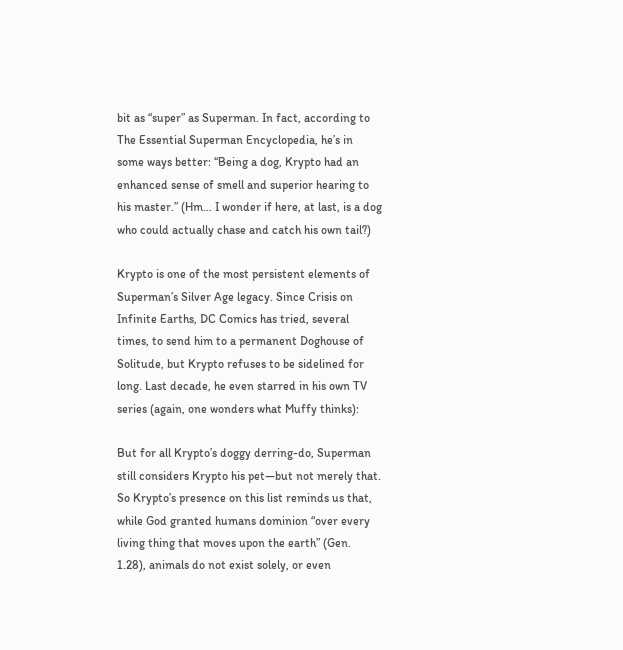bit as “super” as Superman. In fact, according to The Essential Superman Encyclopedia, he’s in some ways better: “Being a dog, Krypto had an enhanced sense of smell and superior hearing to his master.” (Hm… I wonder if here, at last, is a dog who could actually chase and catch his own tail?)

Krypto is one of the most persistent elements of Superman’s Silver Age legacy. Since Crisis on Infinite Earths, DC Comics has tried, several times, to send him to a permanent Doghouse of Solitude, but Krypto refuses to be sidelined for long. Last decade, he even starred in his own TV series (again, one wonders what Muffy thinks):

But for all Krypto’s doggy derring-do, Superman still considers Krypto his pet—but not merely that. So Krypto’s presence on this list reminds us that, while God granted humans dominion “over every living thing that moves upon the earth” (Gen. 1.28), animals do not exist solely, or even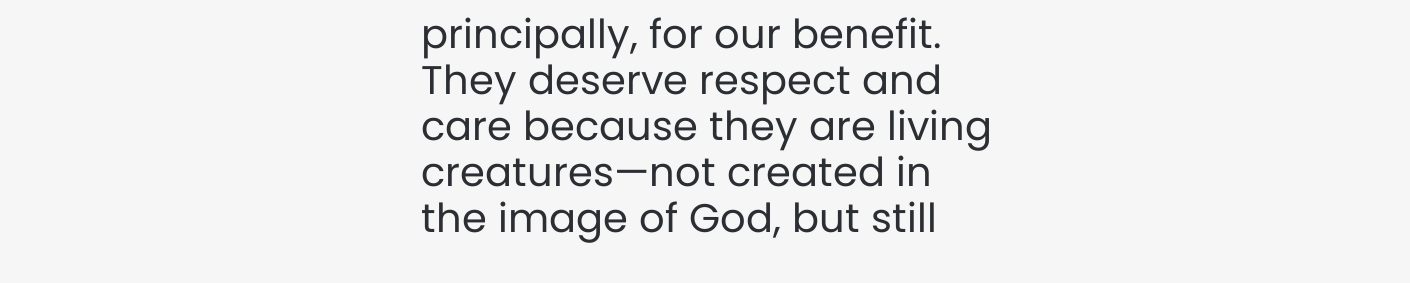principally, for our benefit. They deserve respect and care because they are living creatures—not created in the image of God, but still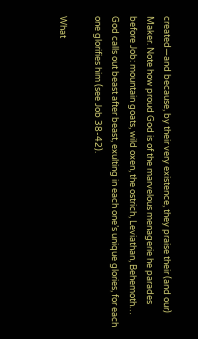created—and because, by their very existence, they praise their (and our) Maker. Note how proud God is of the marvelous menagerie he parades before Job: mountain goats, wild oxen, the ostrich, Leviathan, Behemoth… God calls out beast after beast, exulting in each one’s unique glories, for each one glorifies him (see Job 38-42).

What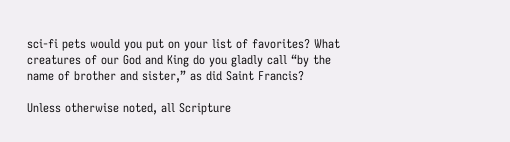sci-fi pets would you put on your list of favorites? What creatures of our God and King do you gladly call “by the name of brother and sister,” as did Saint Francis?

Unless otherwise noted, all Scripture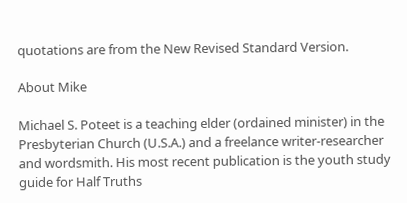quotations are from the New Revised Standard Version.

About Mike

Michael S. Poteet is a teaching elder (ordained minister) in the Presbyterian Church (U.S.A.) and a freelance writer-researcher and wordsmith. His most recent publication is the youth study guide for Half Truths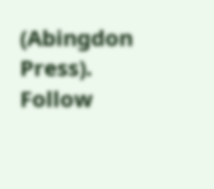(Abingdon Press). Follow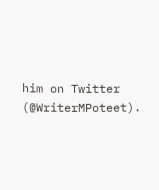him on Twitter (@WriterMPoteet).